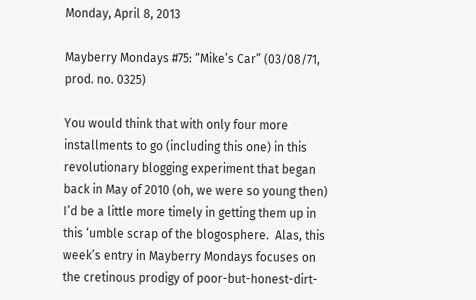Monday, April 8, 2013

Mayberry Mondays #75: “Mike’s Car” (03/08/71, prod. no. 0325)

You would think that with only four more installments to go (including this one) in this revolutionary blogging experiment that began back in May of 2010 (oh, we were so young then) I’d be a little more timely in getting them up in this ‘umble scrap of the blogosphere.  Alas, this week’s entry in Mayberry Mondays focuses on the cretinous prodigy of poor-but-honest-dirt-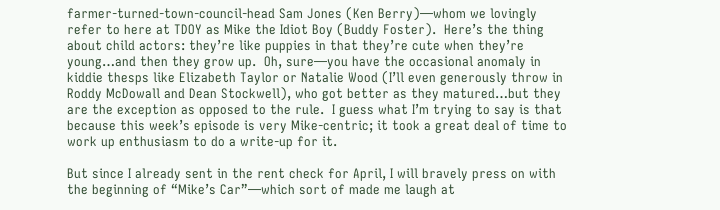farmer-turned-town-council-head Sam Jones (Ken Berry)—whom we lovingly refer to here at TDOY as Mike the Idiot Boy (Buddy Foster).  Here’s the thing about child actors: they’re like puppies in that they’re cute when they’re young…and then they grow up.  Oh, sure—you have the occasional anomaly in kiddie thesps like Elizabeth Taylor or Natalie Wood (I’ll even generously throw in Roddy McDowall and Dean Stockwell), who got better as they matured…but they are the exception as opposed to the rule.  I guess what I’m trying to say is that because this week’s episode is very Mike-centric; it took a great deal of time to work up enthusiasm to do a write-up for it.

But since I already sent in the rent check for April, I will bravely press on with the beginning of “Mike’s Car”—which sort of made me laugh at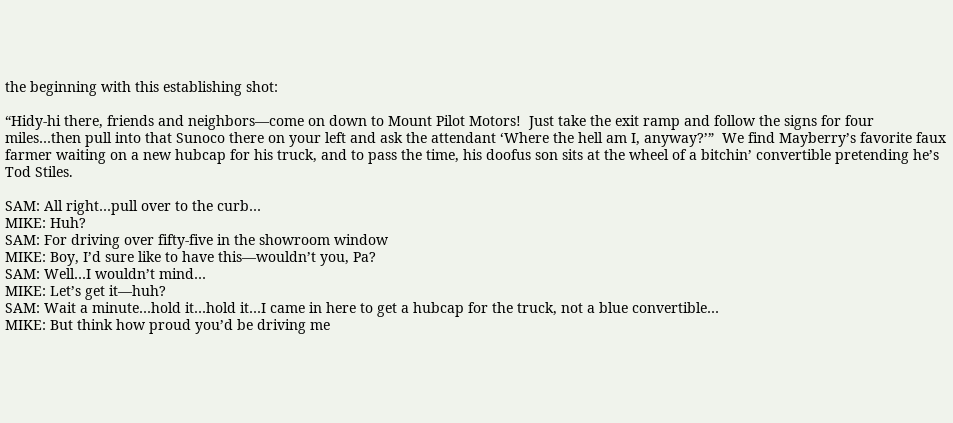the beginning with this establishing shot:

“Hidy-hi there, friends and neighbors—come on down to Mount Pilot Motors!  Just take the exit ramp and follow the signs for four miles…then pull into that Sunoco there on your left and ask the attendant ‘Where the hell am I, anyway?’”  We find Mayberry’s favorite faux farmer waiting on a new hubcap for his truck, and to pass the time, his doofus son sits at the wheel of a bitchin’ convertible pretending he’s Tod Stiles.

SAM: All right…pull over to the curb…
MIKE: Huh?
SAM: For driving over fifty-five in the showroom window
MIKE: Boy, I’d sure like to have this—wouldn’t you, Pa?
SAM: Well…I wouldn’t mind…
MIKE: Let’s get it—huh?
SAM: Wait a minute…hold it…hold it…I came in here to get a hubcap for the truck, not a blue convertible…
MIKE: But think how proud you’d be driving me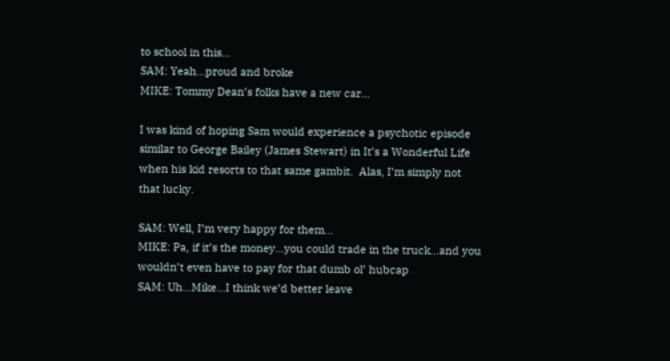to school in this…
SAM: Yeah…proud and broke
MIKE: Tommy Dean’s folks have a new car…

I was kind of hoping Sam would experience a psychotic episode similar to George Bailey (James Stewart) in It’s a Wonderful Life when his kid resorts to that same gambit.  Alas, I’m simply not that lucky.

SAM: Well, I’m very happy for them…
MIKE: Pa, if it’s the money…you could trade in the truck…and you wouldn’t even have to pay for that dumb ol’ hubcap
SAM: Uh…Mike…I think we’d better leave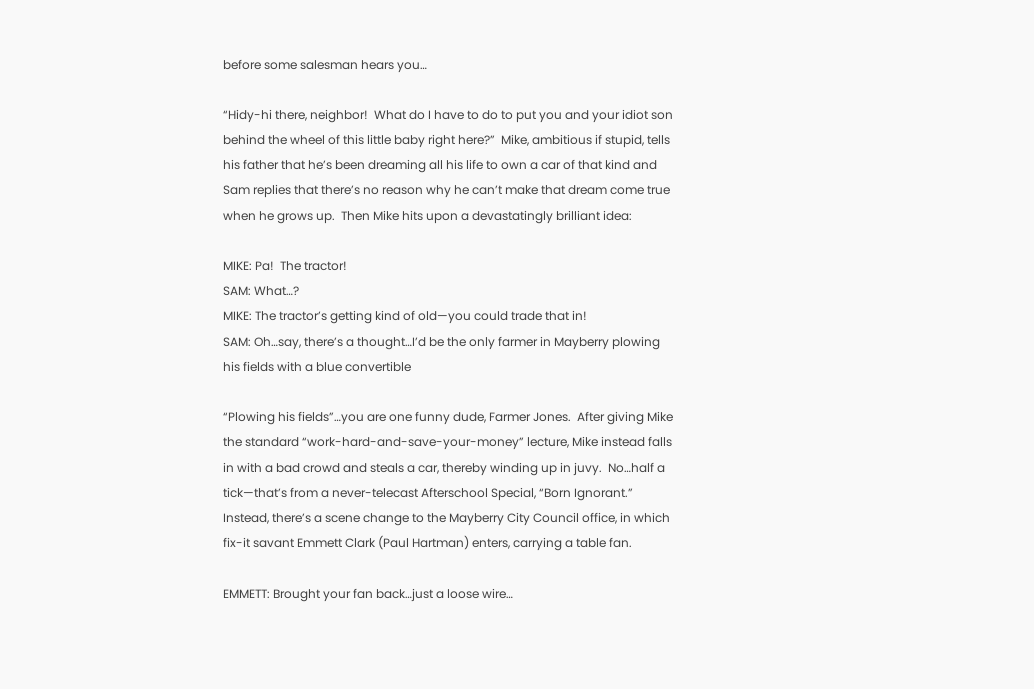before some salesman hears you…

“Hidy-hi there, neighbor!  What do I have to do to put you and your idiot son behind the wheel of this little baby right here?”  Mike, ambitious if stupid, tells his father that he’s been dreaming all his life to own a car of that kind and Sam replies that there’s no reason why he can’t make that dream come true when he grows up.  Then Mike hits upon a devastatingly brilliant idea:

MIKE: Pa!  The tractor!
SAM: What…?
MIKE: The tractor’s getting kind of old—you could trade that in!
SAM: Oh…say, there’s a thought…I’d be the only farmer in Mayberry plowing his fields with a blue convertible

“Plowing his fields”…you are one funny dude, Farmer Jones.  After giving Mike the standard “work-hard-and-save-your-money” lecture, Mike instead falls in with a bad crowd and steals a car, thereby winding up in juvy.  No…half a tick—that’s from a never-telecast Afterschool Special, “Born Ignorant.”  Instead, there’s a scene change to the Mayberry City Council office, in which fix-it savant Emmett Clark (Paul Hartman) enters, carrying a table fan.

EMMETT: Brought your fan back…just a loose wire…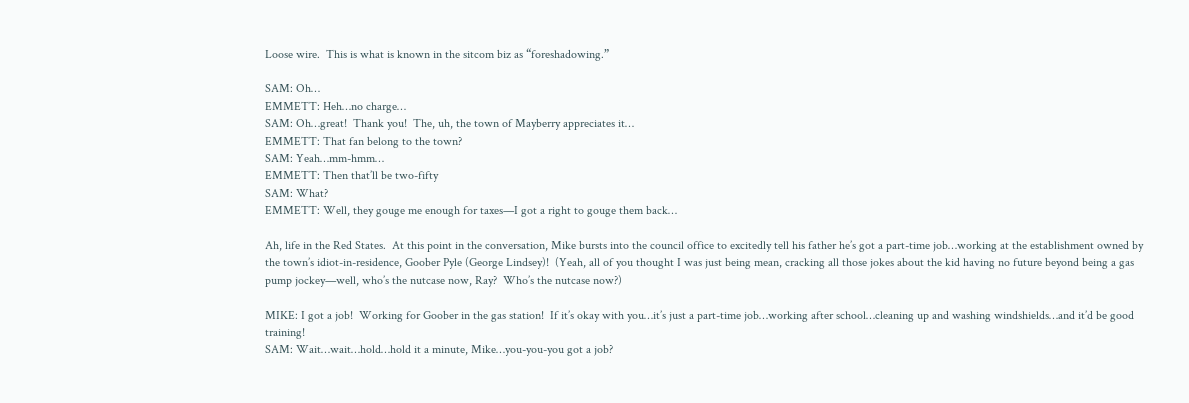Loose wire.  This is what is known in the sitcom biz as “foreshadowing.”

SAM: Oh…
EMMETT: Heh…no charge…
SAM: Oh…great!  Thank you!  The, uh, the town of Mayberry appreciates it…
EMMETT: That fan belong to the town?
SAM: Yeah…mm-hmm…
EMMETT: Then that’ll be two-fifty
SAM: What?
EMMETT: Well, they gouge me enough for taxes—I got a right to gouge them back…

Ah, life in the Red States.  At this point in the conversation, Mike bursts into the council office to excitedly tell his father he’s got a part-time job…working at the establishment owned by the town’s idiot-in-residence, Goober Pyle (George Lindsey)!  (Yeah, all of you thought I was just being mean, cracking all those jokes about the kid having no future beyond being a gas pump jockey—well, who’s the nutcase now, Ray?  Who’s the nutcase now?)

MIKE: I got a job!  Working for Goober in the gas station!  If it’s okay with you…it’s just a part-time job…working after school…cleaning up and washing windshields…and it’d be good training!
SAM: Wait…wait…hold…hold it a minute, Mike…you-you-you got a job?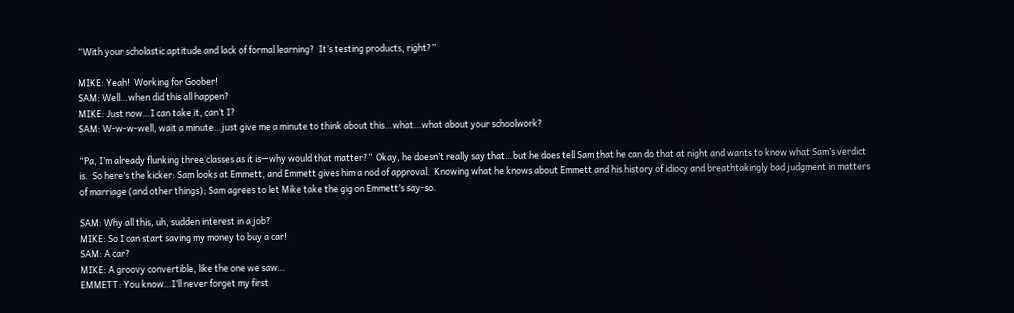“With your scholastic aptitude and lack of formal learning?  It’s testing products, right?”

MIKE: Yeah!  Working for Goober!
SAM: Well…when did this all happen?
MIKE: Just now…I can take it, can’t I?
SAM: W-w-w-well, wait a minute…just give me a minute to think about this…what…what about your schoolwork?

“Pa, I’m already flunking three classes as it is—why would that matter?”  Okay, he doesn’t really say that…but he does tell Sam that he can do that at night and wants to know what Sam’s verdict is.  So here’s the kicker: Sam looks at Emmett, and Emmett gives him a nod of approval.  Knowing what he knows about Emmett and his history of idiocy and breathtakingly bad judgment in matters of marriage (and other things); Sam agrees to let Mike take the gig on Emmett’s say-so.

SAM: Why all this, uh, sudden interest in a job?
MIKE: So I can start saving my money to buy a car!
SAM: A car?
MIKE: A groovy convertible, like the one we saw…
EMMETT: You know…I’ll never forget my first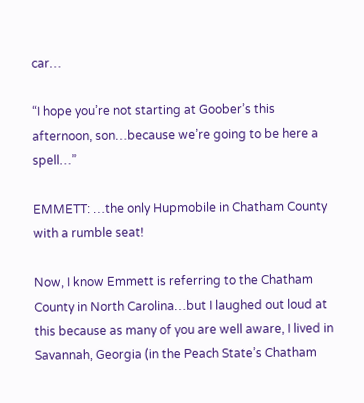car…

“I hope you’re not starting at Goober’s this afternoon, son…because we’re going to be here a spell…”

EMMETT: …the only Hupmobile in Chatham County with a rumble seat!

Now, I know Emmett is referring to the Chatham County in North Carolina…but I laughed out loud at this because as many of you are well aware, I lived in Savannah, Georgia (in the Peach State’s Chatham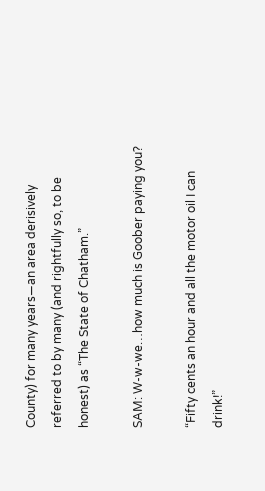County) for many years—an area derisively referred to by many (and rightfully so, to be honest) as “The State of Chatham.”

SAM: W-w-we…how much is Goober paying you?

“Fifty cents an hour and all the motor oil I can drink!”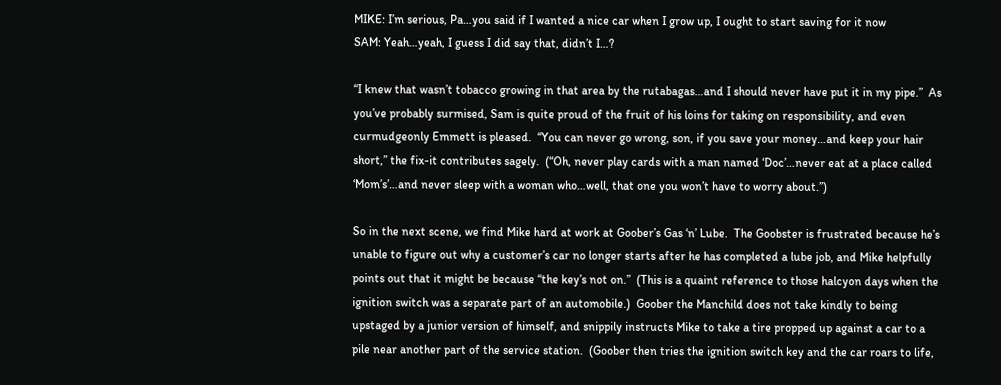MIKE: I’m serious, Pa…you said if I wanted a nice car when I grow up, I ought to start saving for it now
SAM: Yeah…yeah, I guess I did say that, didn’t I…?

“I knew that wasn’t tobacco growing in that area by the rutabagas…and I should never have put it in my pipe.”  As you’ve probably surmised, Sam is quite proud of the fruit of his loins for taking on responsibility, and even curmudgeonly Emmett is pleased.  “You can never go wrong, son, if you save your money…and keep your hair short,” the fix-it contributes sagely.  (“Oh, never play cards with a man named ‘Doc’…never eat at a place called ‘Mom’s’…and never sleep with a woman who…well, that one you won’t have to worry about.”)

So in the next scene, we find Mike hard at work at Goober’s Gas ‘n’ Lube.  The Goobster is frustrated because he’s unable to figure out why a customer’s car no longer starts after he has completed a lube job, and Mike helpfully points out that it might be because “the key’s not on.”  (This is a quaint reference to those halcyon days when the ignition switch was a separate part of an automobile.)  Goober the Manchild does not take kindly to being upstaged by a junior version of himself, and snippily instructs Mike to take a tire propped up against a car to a pile near another part of the service station.  (Goober then tries the ignition switch key and the car roars to life,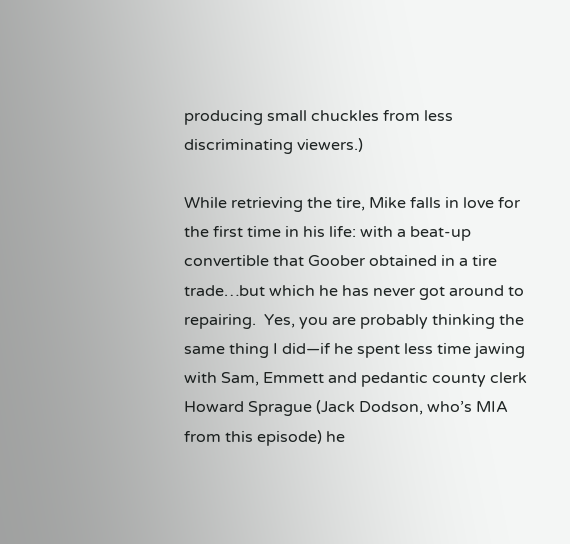producing small chuckles from less discriminating viewers.)

While retrieving the tire, Mike falls in love for the first time in his life: with a beat-up convertible that Goober obtained in a tire trade…but which he has never got around to repairing.  Yes, you are probably thinking the same thing I did—if he spent less time jawing with Sam, Emmett and pedantic county clerk Howard Sprague (Jack Dodson, who’s MIA from this episode) he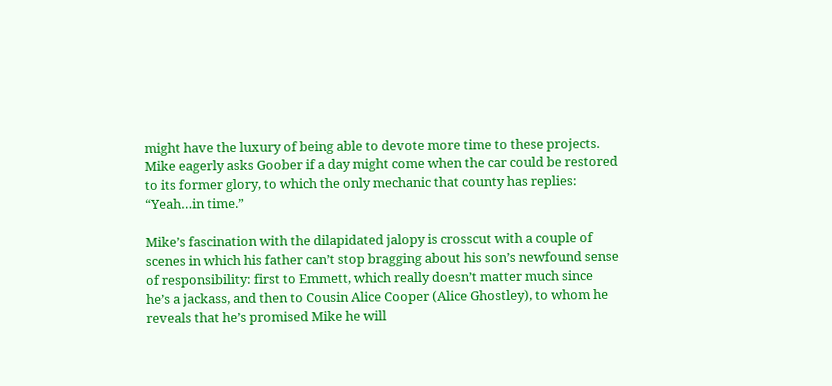might have the luxury of being able to devote more time to these projects.  Mike eagerly asks Goober if a day might come when the car could be restored to its former glory, to which the only mechanic that county has replies: “Yeah…in time.”

Mike’s fascination with the dilapidated jalopy is crosscut with a couple of scenes in which his father can’t stop bragging about his son’s newfound sense of responsibility: first to Emmett, which really doesn’t matter much since he’s a jackass, and then to Cousin Alice Cooper (Alice Ghostley), to whom he reveals that he’s promised Mike he will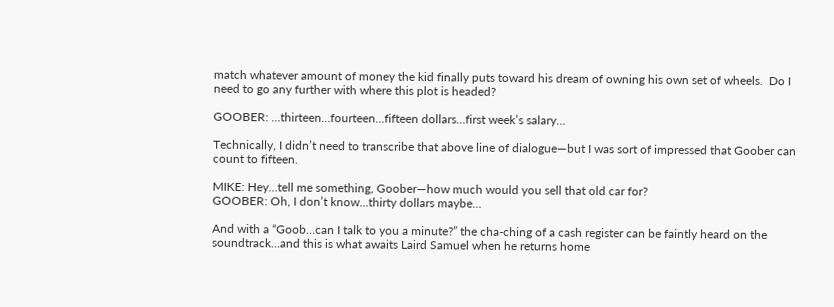match whatever amount of money the kid finally puts toward his dream of owning his own set of wheels.  Do I need to go any further with where this plot is headed?

GOOBER: …thirteen…fourteen…fifteen dollars…first week’s salary…

Technically, I didn’t need to transcribe that above line of dialogue—but I was sort of impressed that Goober can count to fifteen.

MIKE: Hey…tell me something, Goober—how much would you sell that old car for?
GOOBER: Oh, I don’t know…thirty dollars maybe…

And with a “Goob…can I talk to you a minute?” the cha-ching of a cash register can be faintly heard on the soundtrack…and this is what awaits Laird Samuel when he returns home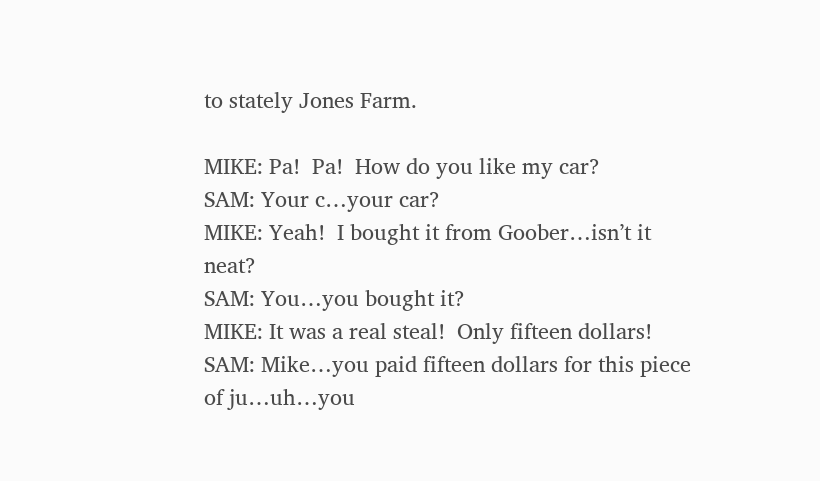to stately Jones Farm.

MIKE: Pa!  Pa!  How do you like my car?
SAM: Your c…your car?
MIKE: Yeah!  I bought it from Goober…isn’t it neat?
SAM: You…you bought it?
MIKE: It was a real steal!  Only fifteen dollars!
SAM: Mike…you paid fifteen dollars for this piece of ju…uh…you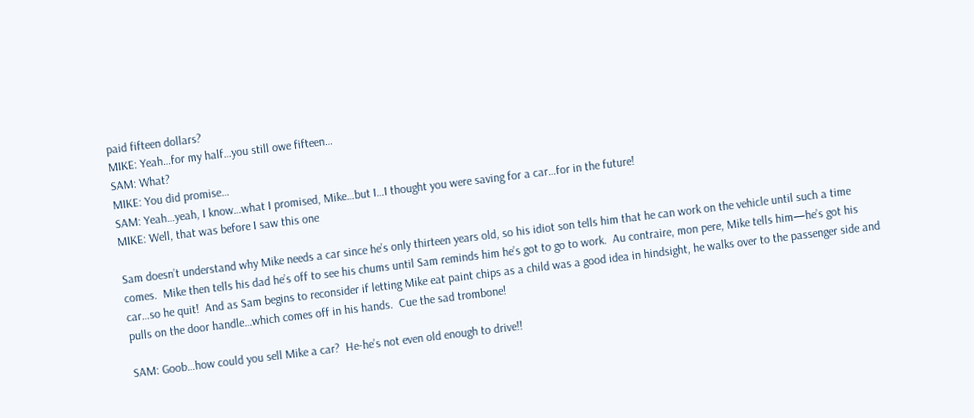paid fifteen dollars?
MIKE: Yeah…for my half…you still owe fifteen…
SAM: What?
MIKE: You did promise…
SAM: Yeah…yeah, I know…what I promised, Mike…but I…I thought you were saving for a car…for in the future!
MIKE: Well, that was before I saw this one

Sam doesn’t understand why Mike needs a car since he’s only thirteen years old, so his idiot son tells him that he can work on the vehicle until such a time comes.  Mike then tells his dad he’s off to see his chums until Sam reminds him he’s got to go to work.  Au contraire, mon pere, Mike tells him—he’s got his car…so he quit!  And as Sam begins to reconsider if letting Mike eat paint chips as a child was a good idea in hindsight, he walks over to the passenger side and pulls on the door handle…which comes off in his hands.  Cue the sad trombone!

SAM: Goob…how could you sell Mike a car?  He-he’s not even old enough to drive!!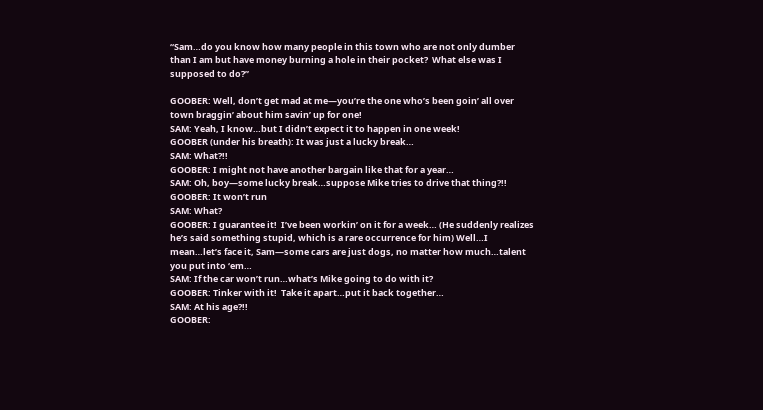“Sam…do you know how many people in this town who are not only dumber than I am but have money burning a hole in their pocket?  What else was I supposed to do?”

GOOBER: Well, don’t get mad at me—you’re the one who’s been goin’ all over town braggin’ about him savin’ up for one!
SAM: Yeah, I know…but I didn’t expect it to happen in one week!
GOOBER (under his breath): It was just a lucky break…
SAM: What?!!
GOOBER: I might not have another bargain like that for a year…
SAM: Oh, boy—some lucky break…suppose Mike tries to drive that thing?!!
GOOBER: It won’t run
SAM: What?
GOOBER: I guarantee it!  I’ve been workin’ on it for a week… (He suddenly realizes he’s said something stupid, which is a rare occurrence for him) Well…I mean…let’s face it, Sam—some cars are just dogs, no matter how much…talent you put into ‘em…
SAM: If the car won’t run…what’s Mike going to do with it?
GOOBER: Tinker with it!  Take it apart…put it back together…
SAM: At his age?!!
GOOBER: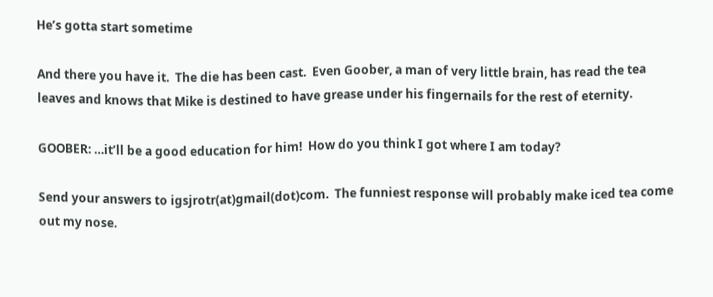He’s gotta start sometime

And there you have it.  The die has been cast.  Even Goober, a man of very little brain, has read the tea leaves and knows that Mike is destined to have grease under his fingernails for the rest of eternity.

GOOBER: …it’ll be a good education for him!  How do you think I got where I am today?

Send your answers to igsjrotr(at)gmail(dot)com.  The funniest response will probably make iced tea come out my nose.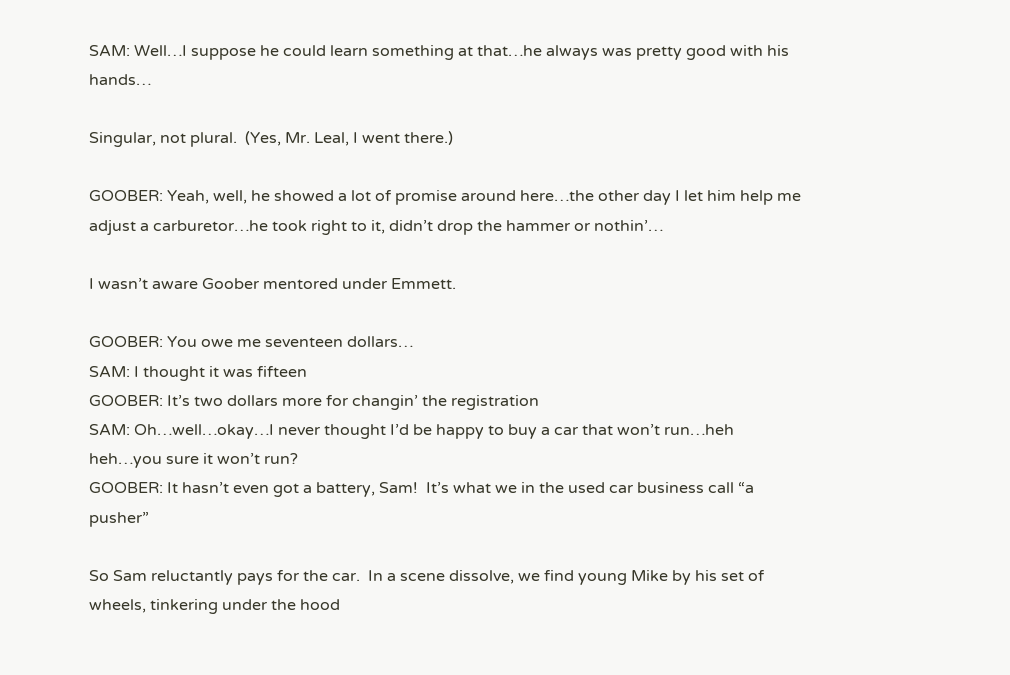SAM: Well…I suppose he could learn something at that…he always was pretty good with his hands…

Singular, not plural.  (Yes, Mr. Leal, I went there.)

GOOBER: Yeah, well, he showed a lot of promise around here…the other day I let him help me adjust a carburetor…he took right to it, didn’t drop the hammer or nothin’…

I wasn’t aware Goober mentored under Emmett.

GOOBER: You owe me seventeen dollars…
SAM: I thought it was fifteen
GOOBER: It’s two dollars more for changin’ the registration
SAM: Oh…well…okay…I never thought I’d be happy to buy a car that won’t run…heh heh…you sure it won’t run?
GOOBER: It hasn’t even got a battery, Sam!  It’s what we in the used car business call “a pusher”

So Sam reluctantly pays for the car.  In a scene dissolve, we find young Mike by his set of wheels, tinkering under the hood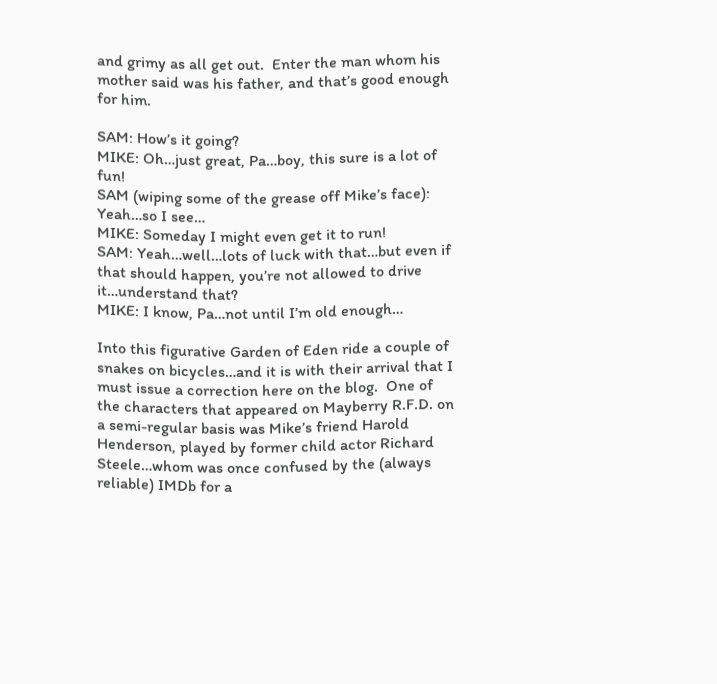and grimy as all get out.  Enter the man whom his mother said was his father, and that’s good enough for him.

SAM: How’s it going?
MIKE: Oh…just great, Pa…boy, this sure is a lot of fun!
SAM (wiping some of the grease off Mike’s face): Yeah…so I see…
MIKE: Someday I might even get it to run!
SAM: Yeah…well…lots of luck with that…but even if that should happen, you’re not allowed to drive it…understand that?
MIKE: I know, Pa…not until I’m old enough…

Into this figurative Garden of Eden ride a couple of snakes on bicycles…and it is with their arrival that I must issue a correction here on the blog.  One of the characters that appeared on Mayberry R.F.D. on a semi-regular basis was Mike’s friend Harold Henderson, played by former child actor Richard Steele…whom was once confused by the (always reliable) IMDb for a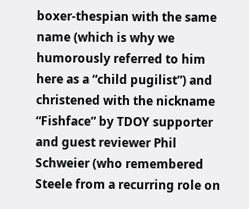boxer-thespian with the same name (which is why we humorously referred to him here as a “child pugilist”) and christened with the nickname “Fishface” by TDOY supporter and guest reviewer Phil Schweier (who remembered Steele from a recurring role on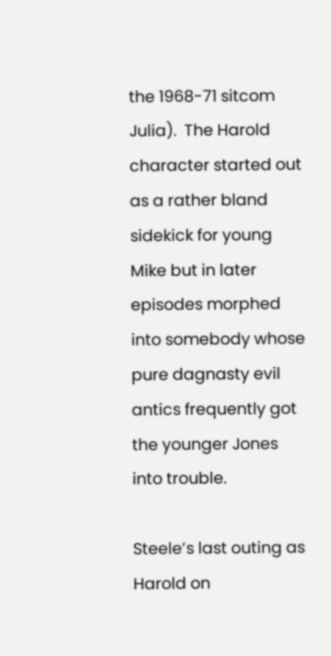the 1968-71 sitcom Julia).  The Harold character started out as a rather bland sidekick for young Mike but in later episodes morphed into somebody whose pure dagnasty evil antics frequently got the younger Jones into trouble.

Steele’s last outing as Harold on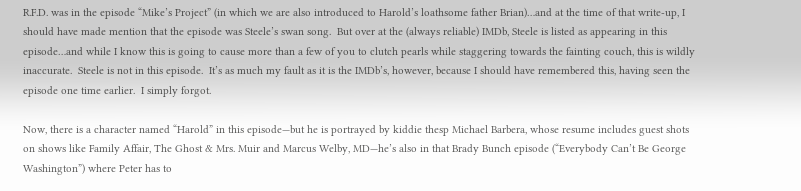R.F.D. was in the episode “Mike’s Project” (in which we are also introduced to Harold’s loathsome father Brian)…and at the time of that write-up, I should have made mention that the episode was Steele’s swan song.  But over at the (always reliable) IMDb, Steele is listed as appearing in this episode…and while I know this is going to cause more than a few of you to clutch pearls while staggering towards the fainting couch, this is wildly inaccurate.  Steele is not in this episode.  It’s as much my fault as it is the IMDb’s, however, because I should have remembered this, having seen the episode one time earlier.  I simply forgot.

Now, there is a character named “Harold” in this episode—but he is portrayed by kiddie thesp Michael Barbera, whose resume includes guest shots on shows like Family Affair, The Ghost & Mrs. Muir and Marcus Welby, MD—he’s also in that Brady Bunch episode (“Everybody Can’t Be George Washington”) where Peter has to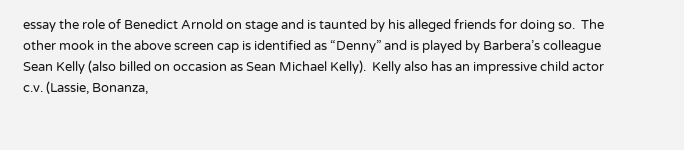essay the role of Benedict Arnold on stage and is taunted by his alleged friends for doing so.  The other mook in the above screen cap is identified as “Denny” and is played by Barbera’s colleague Sean Kelly (also billed on occasion as Sean Michael Kelly).  Kelly also has an impressive child actor c.v. (Lassie, Bonanza,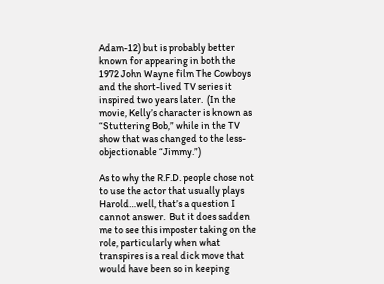Adam-12) but is probably better known for appearing in both the 1972 John Wayne film The Cowboys and the short-lived TV series it inspired two years later.  (In the movie, Kelly’s character is known as “Stuttering Bob,” while in the TV show that was changed to the less-objectionable “Jimmy.”)

As to why the R.F.D. people chose not to use the actor that usually plays Harold…well, that’s a question I cannot answer.  But it does sadden me to see this imposter taking on the role, particularly when what transpires is a real dick move that would have been so in keeping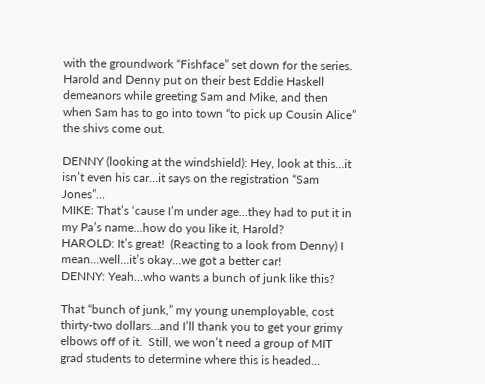with the groundwork “Fishface” set down for the series.  Harold and Denny put on their best Eddie Haskell demeanors while greeting Sam and Mike, and then when Sam has to go into town “to pick up Cousin Alice” the shivs come out.

DENNY (looking at the windshield): Hey, look at this…it isn’t even his car…it says on the registration “Sam Jones”…
MIKE: That’s ‘cause I’m under age…they had to put it in my Pa’s name…how do you like it, Harold?
HAROLD: It’s great!  (Reacting to a look from Denny) I mean…well…it’s okay…we got a better car!
DENNY: Yeah…who wants a bunch of junk like this?

That “bunch of junk,” my young unemployable, cost thirty-two dollars…and I’ll thank you to get your grimy elbows off of it.  Still, we won’t need a group of MIT grad students to determine where this is headed…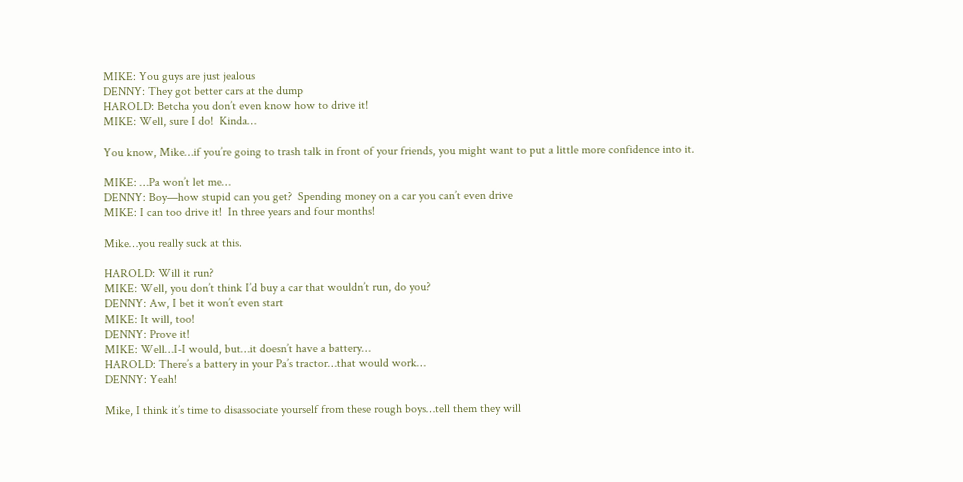MIKE: You guys are just jealous
DENNY: They got better cars at the dump
HAROLD: Betcha you don’t even know how to drive it!
MIKE: Well, sure I do!  Kinda…

You know, Mike…if you’re going to trash talk in front of your friends, you might want to put a little more confidence into it.

MIKE: …Pa won’t let me…
DENNY: Boy—how stupid can you get?  Spending money on a car you can’t even drive
MIKE: I can too drive it!  In three years and four months!

Mike…you really suck at this.

HAROLD: Will it run?
MIKE: Well, you don’t think I’d buy a car that wouldn’t run, do you?
DENNY: Aw, I bet it won’t even start
MIKE: It will, too!
DENNY: Prove it!
MIKE: Well…I-I would, but…it doesn’t have a battery…
HAROLD: There’s a battery in your Pa’s tractor…that would work…
DENNY: Yeah!

Mike, I think it’s time to disassociate yourself from these rough boys…tell them they will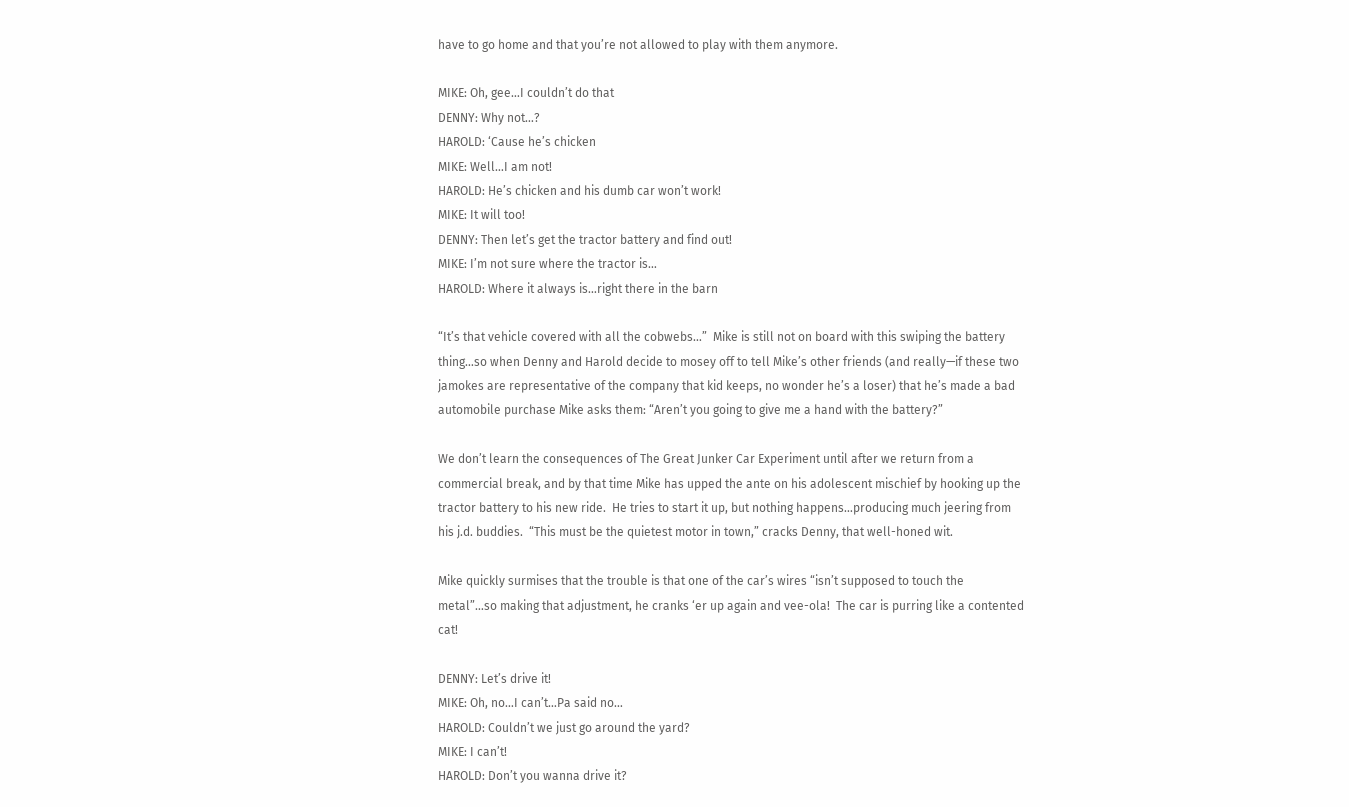have to go home and that you’re not allowed to play with them anymore.

MIKE: Oh, gee…I couldn’t do that
DENNY: Why not…?
HAROLD: ‘Cause he’s chicken
MIKE: Well…I am not!
HAROLD: He’s chicken and his dumb car won’t work!
MIKE: It will too!
DENNY: Then let’s get the tractor battery and find out!
MIKE: I’m not sure where the tractor is…
HAROLD: Where it always is…right there in the barn

“It’s that vehicle covered with all the cobwebs…”  Mike is still not on board with this swiping the battery thing…so when Denny and Harold decide to mosey off to tell Mike’s other friends (and really—if these two jamokes are representative of the company that kid keeps, no wonder he’s a loser) that he’s made a bad automobile purchase Mike asks them: “Aren’t you going to give me a hand with the battery?”

We don’t learn the consequences of The Great Junker Car Experiment until after we return from a commercial break, and by that time Mike has upped the ante on his adolescent mischief by hooking up the tractor battery to his new ride.  He tries to start it up, but nothing happens…producing much jeering from his j.d. buddies.  “This must be the quietest motor in town,” cracks Denny, that well-honed wit.

Mike quickly surmises that the trouble is that one of the car’s wires “isn’t supposed to touch the metal”…so making that adjustment, he cranks ‘er up again and vee-ola!  The car is purring like a contented cat!

DENNY: Let’s drive it!
MIKE: Oh, no…I can’t…Pa said no…
HAROLD: Couldn’t we just go around the yard?
MIKE: I can’t!
HAROLD: Don’t you wanna drive it?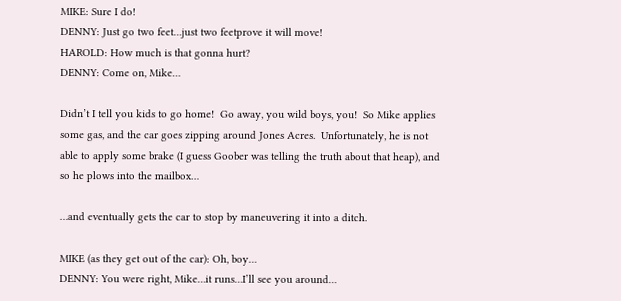MIKE: Sure I do!
DENNY: Just go two feet…just two feetprove it will move!
HAROLD: How much is that gonna hurt?
DENNY: Come on, Mike…

Didn’t I tell you kids to go home!  Go away, you wild boys, you!  So Mike applies some gas, and the car goes zipping around Jones Acres.  Unfortunately, he is not able to apply some brake (I guess Goober was telling the truth about that heap), and so he plows into the mailbox…

…and eventually gets the car to stop by maneuvering it into a ditch.

MIKE (as they get out of the car): Oh, boy…
DENNY: You were right, Mike…it runs…I’ll see you around…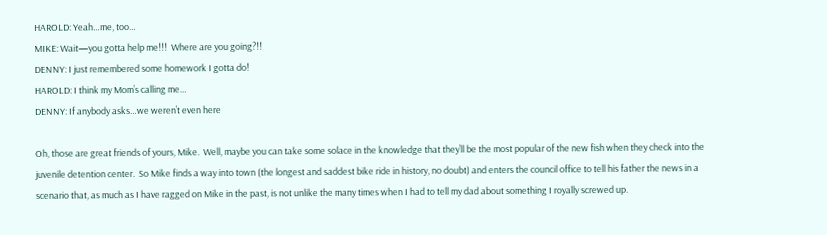HAROLD: Yeah…me, too…
MIKE: Wait—you gotta help me!!!  Where are you going?!!
DENNY: I just remembered some homework I gotta do!
HAROLD: I think my Mom’s calling me…
DENNY: If anybody asks…we weren’t even here

Oh, those are great friends of yours, Mike.  Well, maybe you can take some solace in the knowledge that they’ll be the most popular of the new fish when they check into the juvenile detention center.  So Mike finds a way into town (the longest and saddest bike ride in history, no doubt) and enters the council office to tell his father the news in a scenario that, as much as I have ragged on Mike in the past, is not unlike the many times when I had to tell my dad about something I royally screwed up.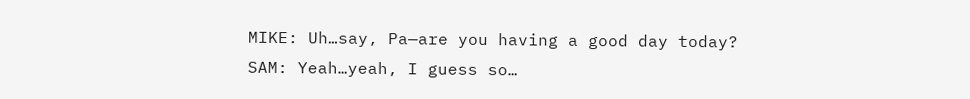MIKE: Uh…say, Pa—are you having a good day today?
SAM: Yeah…yeah, I guess so…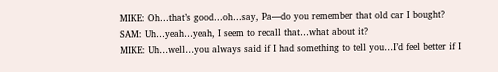MIKE: Oh…that’s good…oh…say, Pa—do you remember that old car I bought?
SAM: Uh…yeah…yeah, I seem to recall that…what about it?
MIKE: Uh…well…you always said if I had something to tell you…I’d feel better if I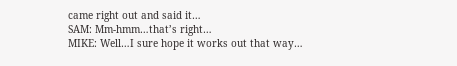came right out and said it…
SAM: Mm-hmm…that’s right…
MIKE: Well…I sure hope it works out that way…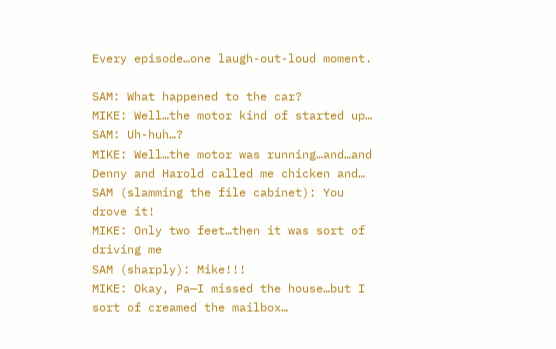Every episode…one laugh-out-loud moment.

SAM: What happened to the car?
MIKE: Well…the motor kind of started up…
SAM: Uh-huh…?
MIKE: Well…the motor was running…and…and Denny and Harold called me chicken and…
SAM (slamming the file cabinet): You drove it!
MIKE: Only two feet…then it was sort of driving me
SAM (sharply): Mike!!!
MIKE: Okay, Pa—I missed the house…but I sort of creamed the mailbox…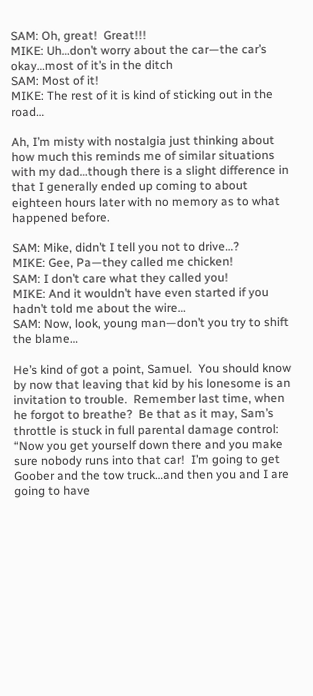SAM: Oh, great!  Great!!!
MIKE: Uh…don’t worry about the car—the car’s okay…most of it’s in the ditch
SAM: Most of it!
MIKE: The rest of it is kind of sticking out in the road…

Ah, I’m misty with nostalgia just thinking about how much this reminds me of similar situations with my dad…though there is a slight difference in that I generally ended up coming to about eighteen hours later with no memory as to what happened before.

SAM: Mike, didn’t I tell you not to drive…?
MIKE: Gee, Pa—they called me chicken!
SAM: I don’t care what they called you!
MIKE: And it wouldn’t have even started if you hadn’t told me about the wire…
SAM: Now, look, young man—don’t you try to shift the blame…

He’s kind of got a point, Samuel.  You should know by now that leaving that kid by his lonesome is an invitation to trouble.  Remember last time, when he forgot to breathe?  Be that as it may, Sam’s throttle is stuck in full parental damage control: “Now you get yourself down there and you make sure nobody runs into that car!  I’m going to get Goober and the tow truck…and then you and I are going to have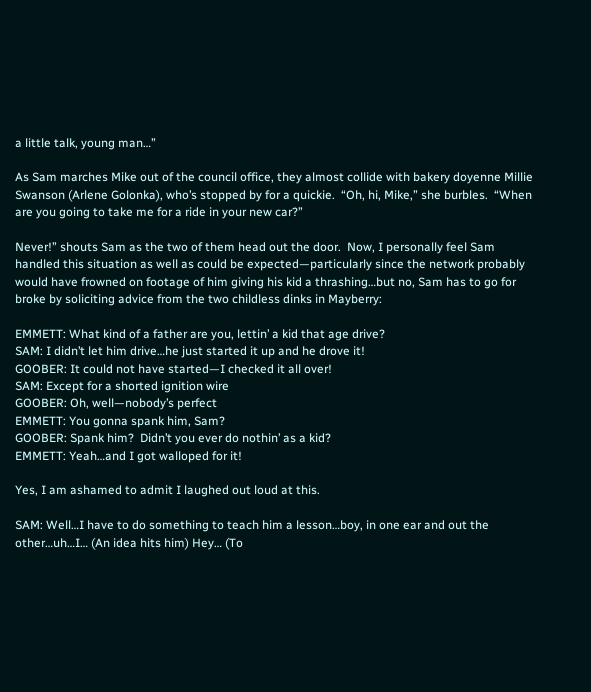a little talk, young man…”

As Sam marches Mike out of the council office, they almost collide with bakery doyenne Millie Swanson (Arlene Golonka), who’s stopped by for a quickie.  “Oh, hi, Mike,” she burbles.  “When are you going to take me for a ride in your new car?”

Never!” shouts Sam as the two of them head out the door.  Now, I personally feel Sam handled this situation as well as could be expected—particularly since the network probably would have frowned on footage of him giving his kid a thrashing…but no, Sam has to go for broke by soliciting advice from the two childless dinks in Mayberry:

EMMETT: What kind of a father are you, lettin’ a kid that age drive?
SAM: I didn’t let him drive…he just started it up and he drove it!
GOOBER: It could not have started—I checked it all over!
SAM: Except for a shorted ignition wire
GOOBER: Oh, well—nobody’s perfect
EMMETT: You gonna spank him, Sam?
GOOBER: Spank him?  Didn’t you ever do nothin’ as a kid?
EMMETT: Yeah…and I got walloped for it!

Yes, I am ashamed to admit I laughed out loud at this.

SAM: Well…I have to do something to teach him a lesson…boy, in one ear and out the other…uh…I… (An idea hits him) Hey… (To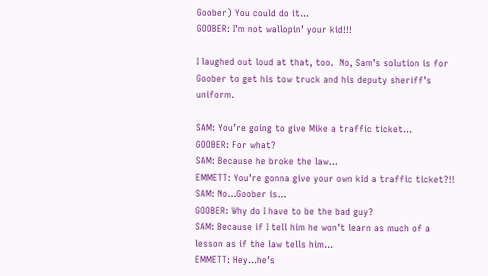Goober) You could do it…
GOOBER: I’m not wallopin’ your kid!!!

I laughed out loud at that, too.  No, Sam’s solution is for Goober to get his tow truck and his deputy sheriff’s uniform.

SAM: You’re going to give Mike a traffic ticket…
GOOBER: For what?
SAM: Because he broke the law…
EMMETT: You’re gonna give your own kid a traffic ticket?!!
SAM: No…Goober is…
GOOBER: Why do I have to be the bad guy?
SAM: Because if I tell him he won’t learn as much of a lesson as if the law tells him…
EMMETT: Hey…he’s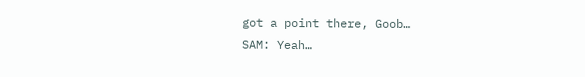got a point there, Goob…
SAM: Yeah…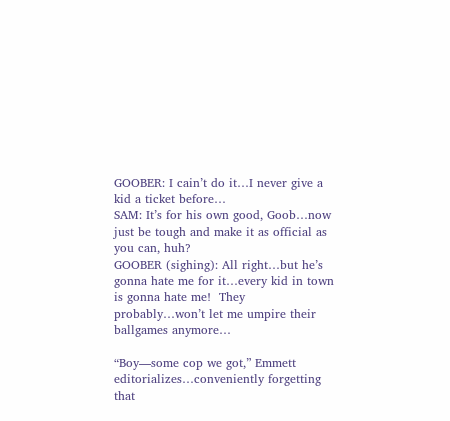GOOBER: I cain’t do it…I never give a kid a ticket before…
SAM: It’s for his own good, Goob…now just be tough and make it as official as you can, huh?
GOOBER (sighing): All right…but he’s gonna hate me for it…every kid in town is gonna hate me!  They probably…won’t let me umpire their ballgames anymore…

“Boy—some cop we got,” Emmett editorializes…conveniently forgetting that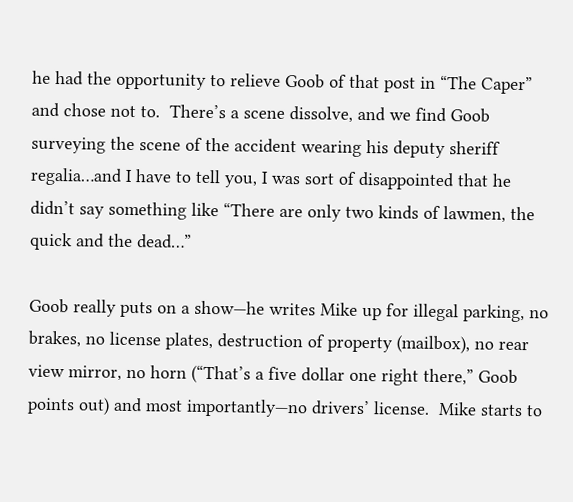he had the opportunity to relieve Goob of that post in “The Caper” and chose not to.  There’s a scene dissolve, and we find Goob surveying the scene of the accident wearing his deputy sheriff regalia…and I have to tell you, I was sort of disappointed that he didn’t say something like “There are only two kinds of lawmen, the quick and the dead…”

Goob really puts on a show—he writes Mike up for illegal parking, no brakes, no license plates, destruction of property (mailbox), no rear view mirror, no horn (“That’s a five dollar one right there,” Goob points out) and most importantly—no drivers’ license.  Mike starts to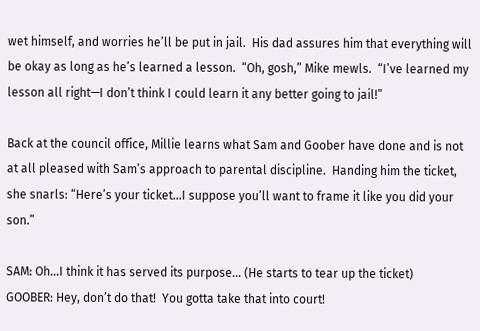wet himself, and worries he’ll be put in jail.  His dad assures him that everything will be okay as long as he’s learned a lesson.  “Oh, gosh,” Mike mewls.  “I’ve learned my lesson all right—I don’t think I could learn it any better going to jail!”

Back at the council office, Millie learns what Sam and Goober have done and is not at all pleased with Sam’s approach to parental discipline.  Handing him the ticket, she snarls: “Here’s your ticket…I suppose you’ll want to frame it like you did your son.”

SAM: Oh…I think it has served its purpose… (He starts to tear up the ticket)
GOOBER: Hey, don’t do that!  You gotta take that into court!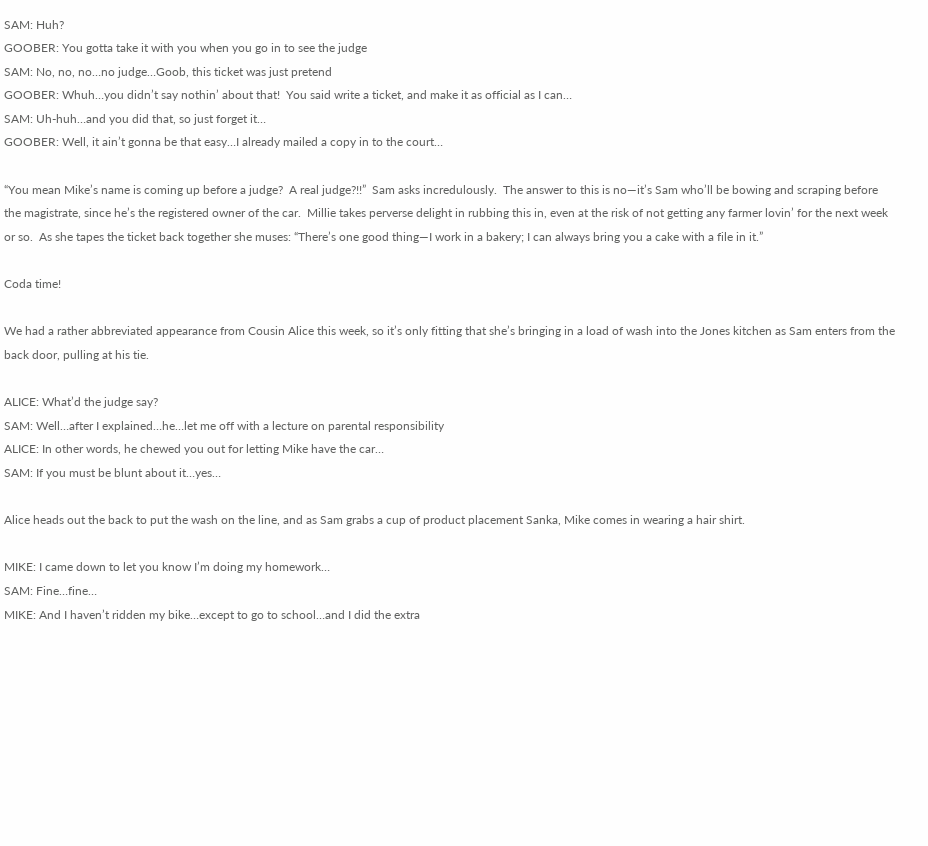SAM: Huh?
GOOBER: You gotta take it with you when you go in to see the judge
SAM: No, no, no…no judge…Goob, this ticket was just pretend
GOOBER: Whuh…you didn’t say nothin’ about that!  You said write a ticket, and make it as official as I can…
SAM: Uh-huh…and you did that, so just forget it…
GOOBER: Well, it ain’t gonna be that easy…I already mailed a copy in to the court…

“You mean Mike’s name is coming up before a judge?  A real judge?!!”  Sam asks incredulously.  The answer to this is no—it’s Sam who’ll be bowing and scraping before the magistrate, since he’s the registered owner of the car.  Millie takes perverse delight in rubbing this in, even at the risk of not getting any farmer lovin’ for the next week or so.  As she tapes the ticket back together she muses: “There’s one good thing—I work in a bakery; I can always bring you a cake with a file in it.”

Coda time!

We had a rather abbreviated appearance from Cousin Alice this week, so it’s only fitting that she’s bringing in a load of wash into the Jones kitchen as Sam enters from the back door, pulling at his tie.

ALICE: What’d the judge say?
SAM: Well…after I explained…he…let me off with a lecture on parental responsibility
ALICE: In other words, he chewed you out for letting Mike have the car…
SAM: If you must be blunt about it…yes…

Alice heads out the back to put the wash on the line, and as Sam grabs a cup of product placement Sanka, Mike comes in wearing a hair shirt.

MIKE: I came down to let you know I’m doing my homework…
SAM: Fine…fine…
MIKE: And I haven’t ridden my bike…except to go to school…and I did the extra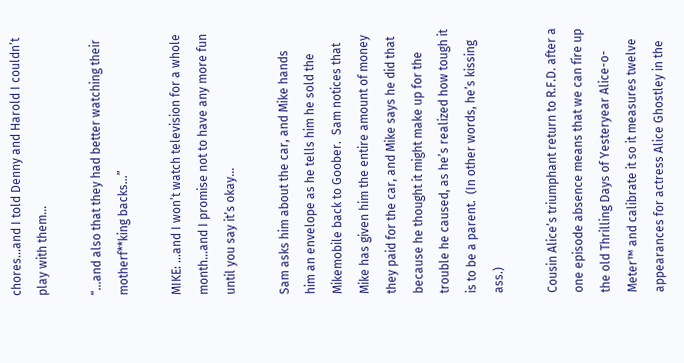chores…and I told Denny and Harold I couldn’t play with them…

“…and also that they had better watching their motherf**king backs…”

MIKE: …and I won’t watch television for a whole month…and I promise not to have any more fun until you say it’s okay…

Sam asks him about the car, and Mike hands him an envelope as he tells him he sold the Mikemobile back to Goober.  Sam notices that Mike has given him the entire amount of money they paid for the car, and Mike says he did that because he thought it might make up for the trouble he caused, as he’s realized how tough it is to be a parent.  (In other words, he’s kissing ass.)

Cousin Alice’s triumphant return to R.F.D. after a one episode absence means that we can fire up the old Thrilling Days of Yesteryear Alice-o-Meter™ and calibrate it so it measures twelve appearances for actress Alice Ghostley in the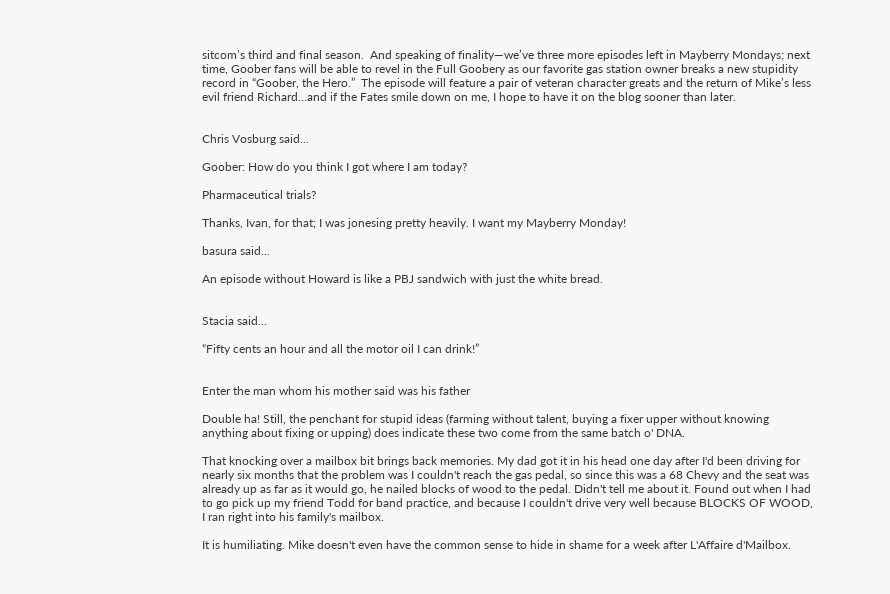sitcom’s third and final season.  And speaking of finality—we’ve three more episodes left in Mayberry Mondays; next time, Goober fans will be able to revel in the Full Goobery as our favorite gas station owner breaks a new stupidity record in “Goober, the Hero.”  The episode will feature a pair of veteran character greats and the return of Mike’s less evil friend Richard…and if the Fates smile down on me, I hope to have it on the blog sooner than later.


Chris Vosburg said...

Goober: How do you think I got where I am today?

Pharmaceutical trials?

Thanks, Ivan, for that; I was jonesing pretty heavily. I want my Mayberry Monday!

basura said...

An episode without Howard is like a PBJ sandwich with just the white bread.


Stacia said...

“Fifty cents an hour and all the motor oil I can drink!”


Enter the man whom his mother said was his father

Double ha! Still, the penchant for stupid ideas (farming without talent, buying a fixer upper without knowing anything about fixing or upping) does indicate these two come from the same batch o' DNA.

That knocking over a mailbox bit brings back memories. My dad got it in his head one day after I'd been driving for nearly six months that the problem was I couldn't reach the gas pedal, so since this was a 68 Chevy and the seat was already up as far as it would go, he nailed blocks of wood to the pedal. Didn't tell me about it. Found out when I had to go pick up my friend Todd for band practice, and because I couldn't drive very well because BLOCKS OF WOOD, I ran right into his family's mailbox.

It is humiliating. Mike doesn't even have the common sense to hide in shame for a week after L'Affaire d'Mailbox.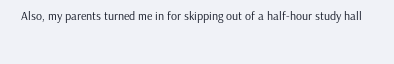Also, my parents turned me in for skipping out of a half-hour study hall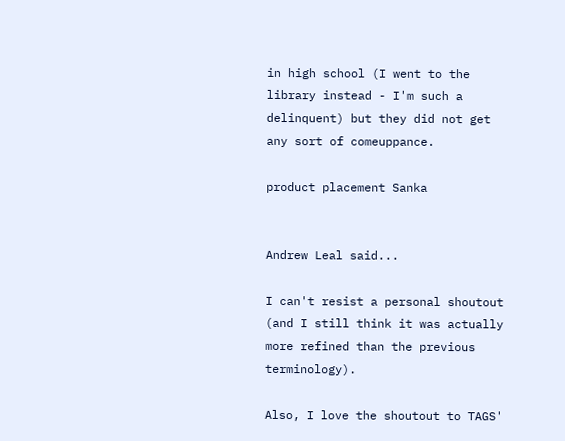in high school (I went to the library instead - I'm such a delinquent) but they did not get any sort of comeuppance.

product placement Sanka


Andrew Leal said...

I can't resist a personal shoutout (and I still think it was actually more refined than the previous terminology).

Also, I love the shoutout to TAGS'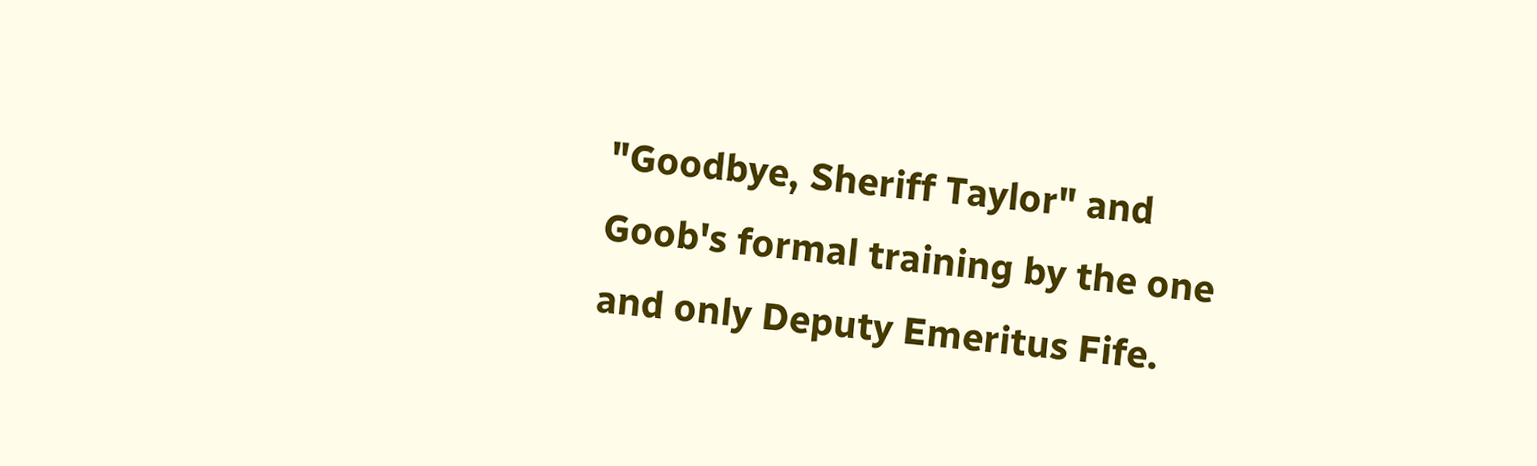"Goodbye, Sheriff Taylor" and Goob's formal training by the one and only Deputy Emeritus Fife.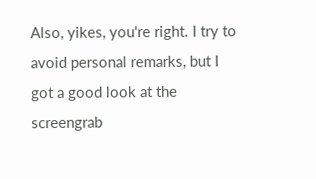Also, yikes, you're right. I try to avoid personal remarks, but I got a good look at the screengrab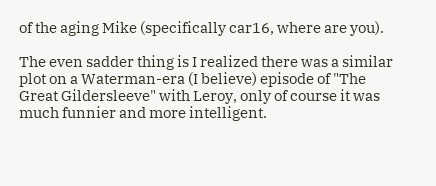of the aging Mike (specifically car16, where are you).

The even sadder thing is I realized there was a similar plot on a Waterman-era (I believe) episode of "The Great Gildersleeve" with Leroy, only of course it was much funnier and more intelligent.